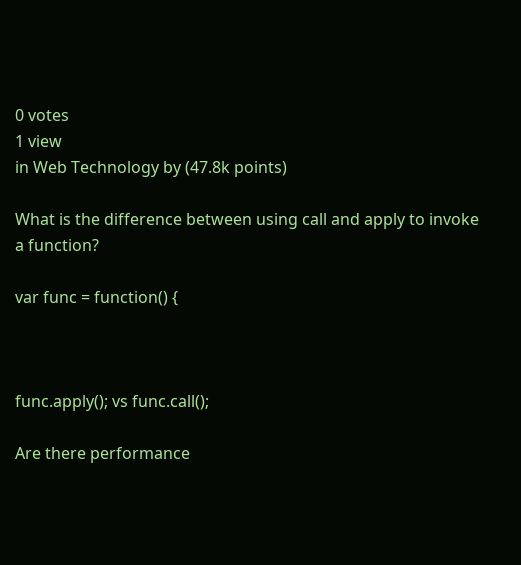0 votes
1 view
in Web Technology by (47.8k points)

What is the difference between using call and apply to invoke a function?

var func = function() {



func.apply(); vs func.call();

Are there performance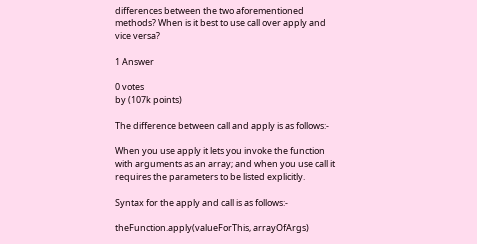differences between the two aforementioned methods? When is it best to use call over apply and vice versa?

1 Answer

0 votes
by (107k points)

The difference between call and apply is as follows:-

When you use apply it lets you invoke the function with arguments as an array; and when you use call it requires the parameters to be listed explicitly.

Syntax for the apply and call is as follows:-

theFunction.apply(valueForThis, arrayOfArgs)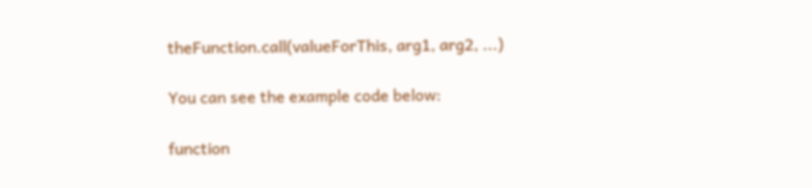theFunction.call(valueForThis, arg1, arg2, ...)

You can see the example code below:

function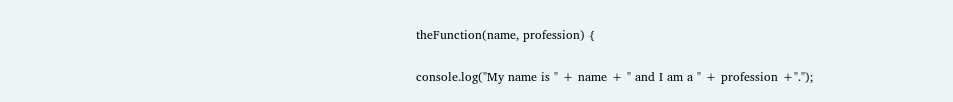theFunction(name, profession) {

console.log("My name is " + name + " and I am a " + profession +".");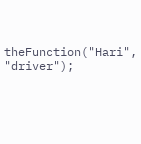theFunction("Hari", "driver");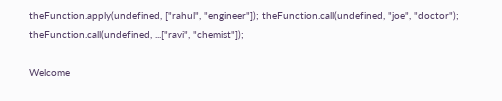theFunction.apply(undefined, ["rahul", "engineer"]); theFunction.call(undefined, "joe", "doctor"); theFunction.call(undefined, ...["ravi", "chemist"]);

Welcome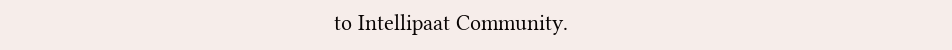to Intellipaat Community.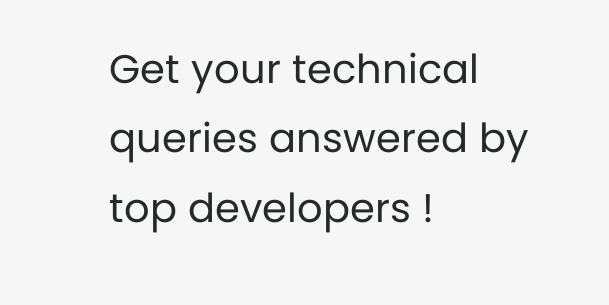Get your technical queries answered by top developers !